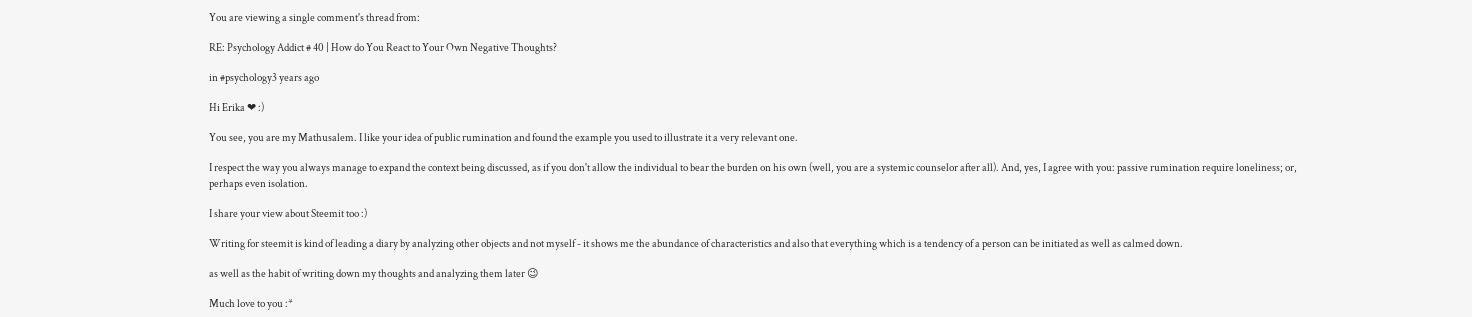You are viewing a single comment's thread from:

RE: Psychology Addict # 40 | How do You React to Your Own Negative Thoughts?

in #psychology3 years ago

Hi Erika ❤ :)

You see, you are my Mathusalem. I like your idea of public rumination and found the example you used to illustrate it a very relevant one.

I respect the way you always manage to expand the context being discussed, as if you don't allow the individual to bear the burden on his own (well, you are a systemic counselor after all). And, yes, I agree with you: passive rumination require loneliness; or, perhaps even isolation.

I share your view about Steemit too :)

Writing for steemit is kind of leading a diary by analyzing other objects and not myself - it shows me the abundance of characteristics and also that everything which is a tendency of a person can be initiated as well as calmed down.

as well as the habit of writing down my thoughts and analyzing them later 😉

Much love to you :*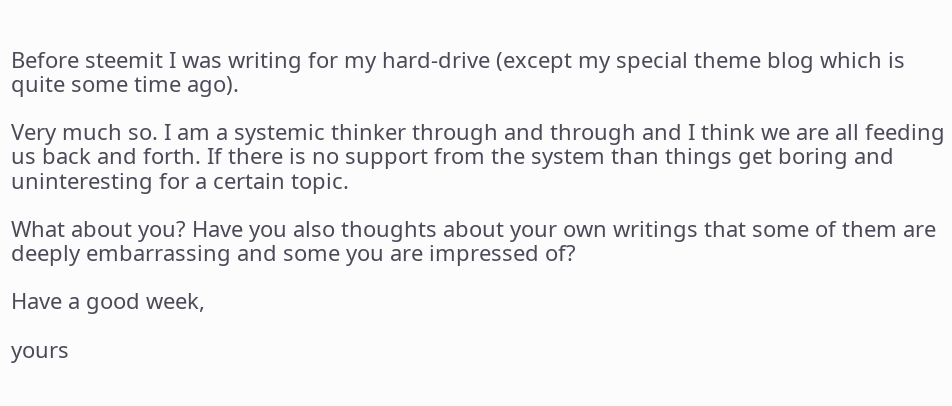Before steemit I was writing for my hard-drive (except my special theme blog which is quite some time ago).

Very much so. I am a systemic thinker through and through and I think we are all feeding us back and forth. If there is no support from the system than things get boring and uninteresting for a certain topic.

What about you? Have you also thoughts about your own writings that some of them are deeply embarrassing and some you are impressed of?

Have a good week,

yours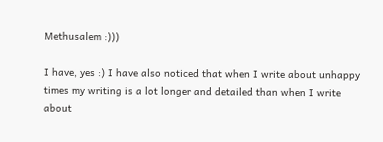Methusalem :)))

I have, yes :) I have also noticed that when I write about unhappy times my writing is a lot longer and detailed than when I write about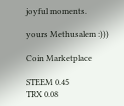joyful moments.

yours Methusalem :)))

Coin Marketplace

STEEM 0.45
TRX 0.08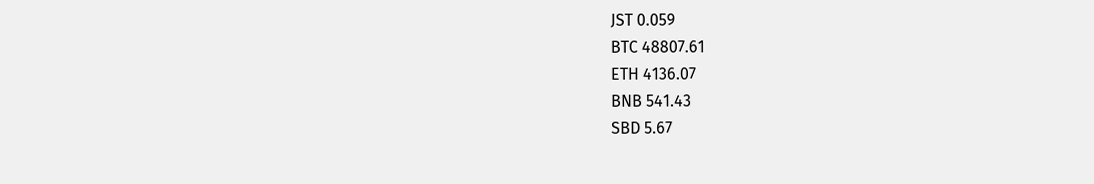JST 0.059
BTC 48807.61
ETH 4136.07
BNB 541.43
SBD 5.67